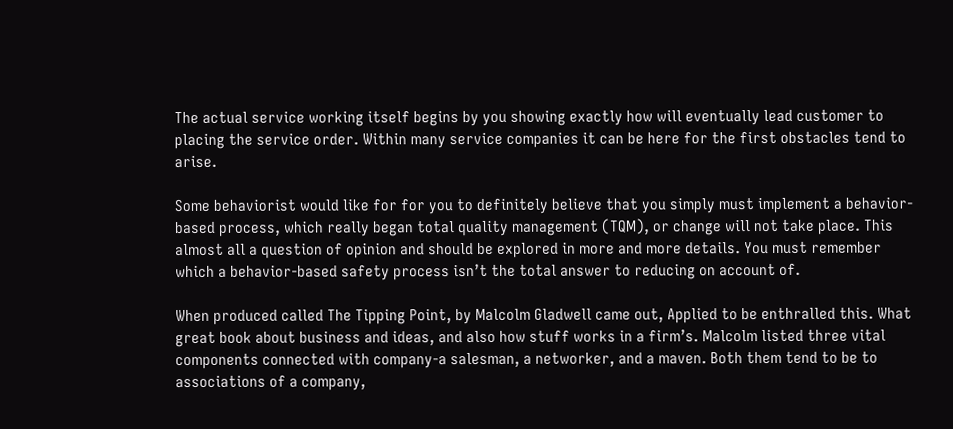The actual service working itself begins by you showing exactly how will eventually lead customer to placing the service order. Within many service companies it can be here for the first obstacles tend to arise.

Some behaviorist would like for for you to definitely believe that you simply must implement a behavior-based process, which really began total quality management (TQM), or change will not take place. This almost all a question of opinion and should be explored in more and more details. You must remember which a behavior-based safety process isn’t the total answer to reducing on account of.

When produced called The Tipping Point, by Malcolm Gladwell came out, Applied to be enthralled this. What great book about business and ideas, and also how stuff works in a firm’s. Malcolm listed three vital components connected with company-a salesman, a networker, and a maven. Both them tend to be to associations of a company,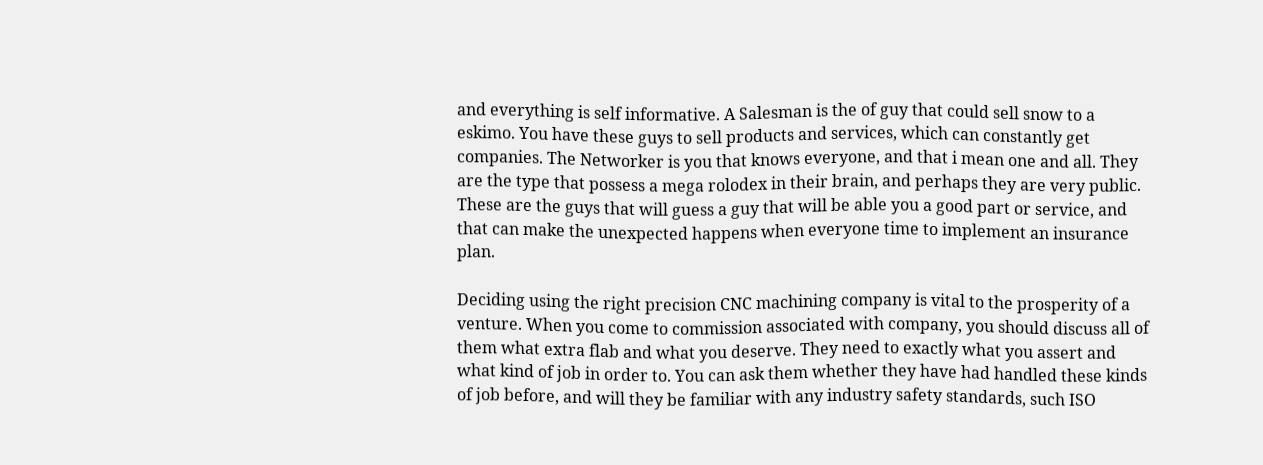and everything is self informative. A Salesman is the of guy that could sell snow to a eskimo. You have these guys to sell products and services, which can constantly get companies. The Networker is you that knows everyone, and that i mean one and all. They are the type that possess a mega rolodex in their brain, and perhaps they are very public. These are the guys that will guess a guy that will be able you a good part or service, and that can make the unexpected happens when everyone time to implement an insurance plan.

Deciding using the right precision CNC machining company is vital to the prosperity of a venture. When you come to commission associated with company, you should discuss all of them what extra flab and what you deserve. They need to exactly what you assert and what kind of job in order to. You can ask them whether they have had handled these kinds of job before, and will they be familiar with any industry safety standards, such ISO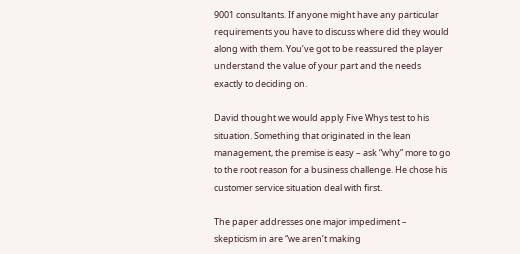9001 consultants. If anyone might have any particular requirements you have to discuss where did they would along with them. You’ve got to be reassured the player understand the value of your part and the needs exactly to deciding on.

David thought we would apply Five Whys test to his situation. Something that originated in the lean management, the premise is easy – ask “why” more to go to the root reason for a business challenge. He chose his customer service situation deal with first.

The paper addresses one major impediment – skepticism in are “we aren’t making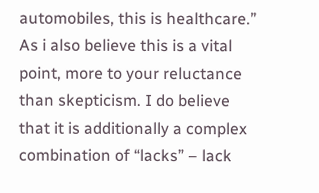automobiles, this is healthcare.” As i also believe this is a vital point, more to your reluctance than skepticism. I do believe that it is additionally a complex combination of “lacks” – lack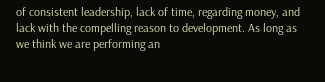of consistent leadership, lack of time, regarding money, and lack with the compelling reason to development. As long as we think we are performing an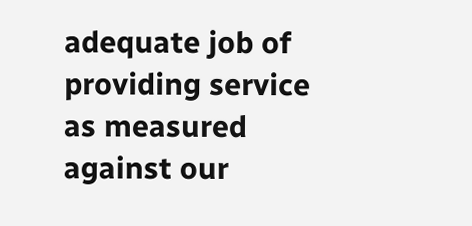adequate job of providing service as measured against our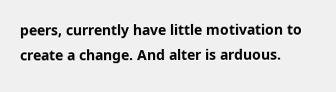peers, currently have little motivation to create a change. And alter is arduous.